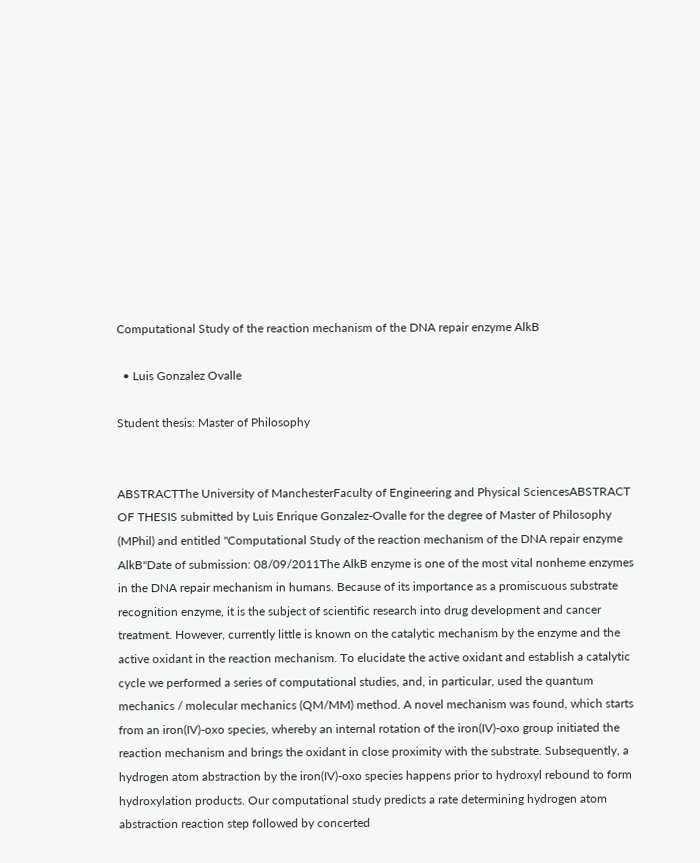Computational Study of the reaction mechanism of the DNA repair enzyme AlkB

  • Luis Gonzalez Ovalle

Student thesis: Master of Philosophy


ABSTRACTThe University of ManchesterFaculty of Engineering and Physical SciencesABSTRACT OF THESIS submitted by Luis Enrique Gonzalez-Ovalle for the degree of Master of Philosophy (MPhil) and entitled "Computational Study of the reaction mechanism of the DNA repair enzyme AlkB"Date of submission: 08/09/2011The AlkB enzyme is one of the most vital nonheme enzymes in the DNA repair mechanism in humans. Because of its importance as a promiscuous substrate recognition enzyme, it is the subject of scientific research into drug development and cancer treatment. However, currently little is known on the catalytic mechanism by the enzyme and the active oxidant in the reaction mechanism. To elucidate the active oxidant and establish a catalytic cycle we performed a series of computational studies, and, in particular, used the quantum mechanics / molecular mechanics (QM/MM) method. A novel mechanism was found, which starts from an iron(IV)-oxo species, whereby an internal rotation of the iron(IV)-oxo group initiated the reaction mechanism and brings the oxidant in close proximity with the substrate. Subsequently, a hydrogen atom abstraction by the iron(IV)-oxo species happens prior to hydroxyl rebound to form hydroxylation products. Our computational study predicts a rate determining hydrogen atom abstraction reaction step followed by concerted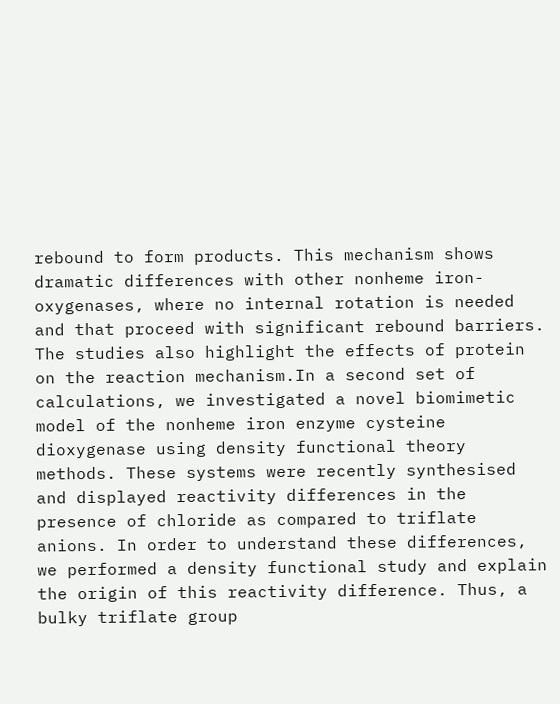rebound to form products. This mechanism shows dramatic differences with other nonheme iron-oxygenases, where no internal rotation is needed and that proceed with significant rebound barriers. The studies also highlight the effects of protein on the reaction mechanism.In a second set of calculations, we investigated a novel biomimetic model of the nonheme iron enzyme cysteine dioxygenase using density functional theory methods. These systems were recently synthesised and displayed reactivity differences in the presence of chloride as compared to triflate anions. In order to understand these differences, we performed a density functional study and explain the origin of this reactivity difference. Thus, a bulky triflate group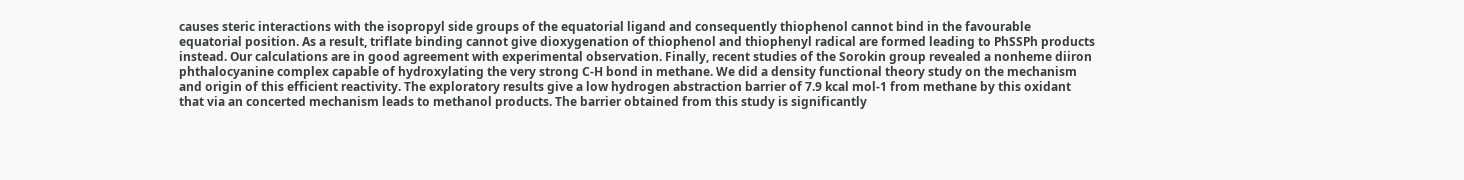causes steric interactions with the isopropyl side groups of the equatorial ligand and consequently thiophenol cannot bind in the favourable equatorial position. As a result, triflate binding cannot give dioxygenation of thiophenol and thiophenyl radical are formed leading to PhSSPh products instead. Our calculations are in good agreement with experimental observation. Finally, recent studies of the Sorokin group revealed a nonheme diiron phthalocyanine complex capable of hydroxylating the very strong C-H bond in methane. We did a density functional theory study on the mechanism and origin of this efficient reactivity. The exploratory results give a low hydrogen abstraction barrier of 7.9 kcal mol-1 from methane by this oxidant that via an concerted mechanism leads to methanol products. The barrier obtained from this study is significantly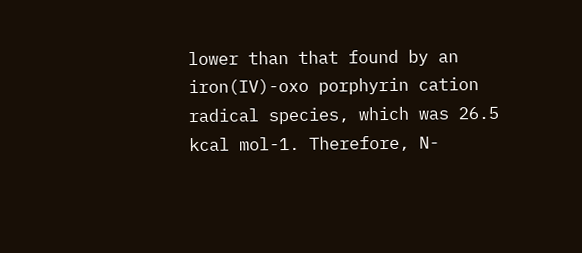lower than that found by an iron(IV)-oxo porphyrin cation radical species, which was 26.5 kcal mol-1. Therefore, N-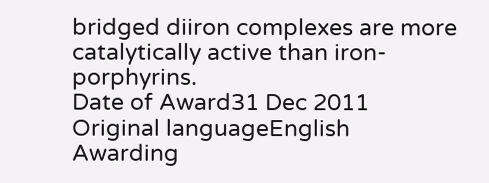bridged diiron complexes are more catalytically active than iron-porphyrins.
Date of Award31 Dec 2011
Original languageEnglish
Awarding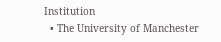Institution
  • The University of Manchester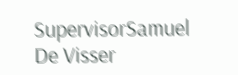SupervisorSamuel De Visser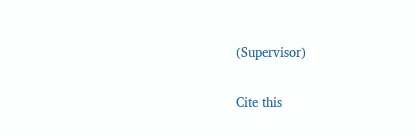(Supervisor)

Cite this